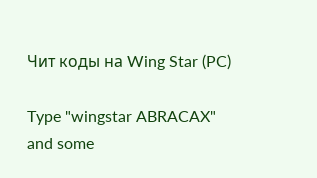Чит коды на Wing Star (PC)

Type "wingstar ABRACAX" and some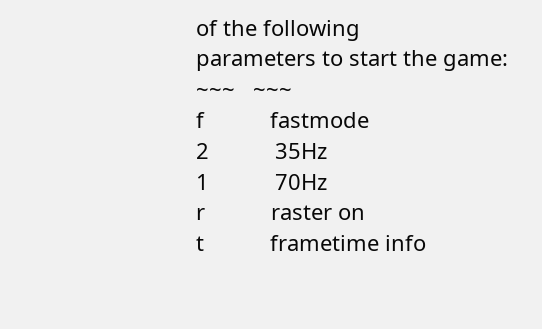of the following
parameters to start the game:
~~~   ~~~
f           fastmode
2           35Hz
1           70Hz
r           raster on
t           frametime info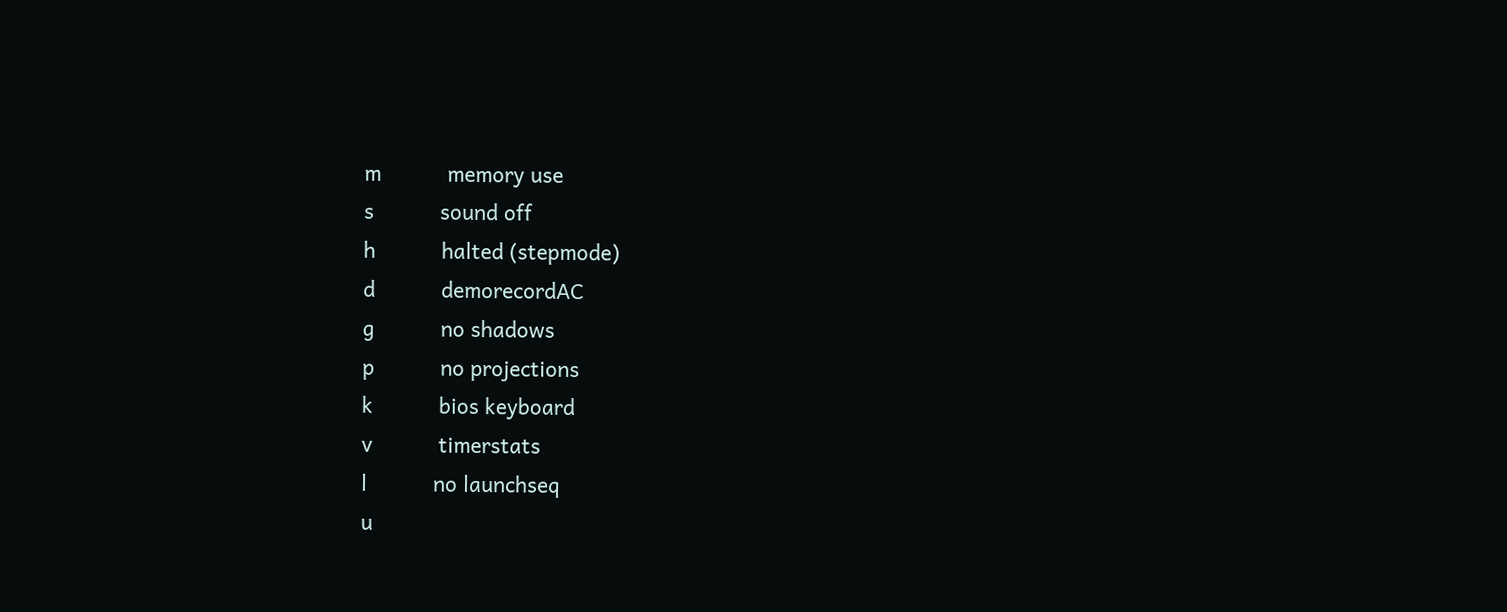m           memory use
s           sound off
h           halted (stepmode)
d           demorecordAC
g           no shadows
p           no projections
k           bios keyboard
v           timerstats
l           no launchseq
u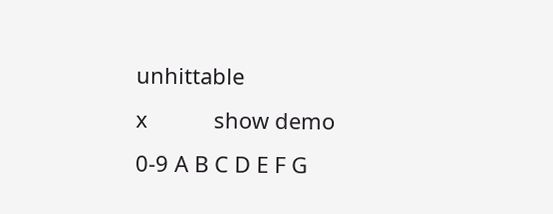unhittable
x           show demo
0-9 A B C D E F G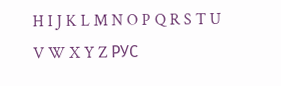H I J K L M N O P Q R S T U V W X Y Z РУС